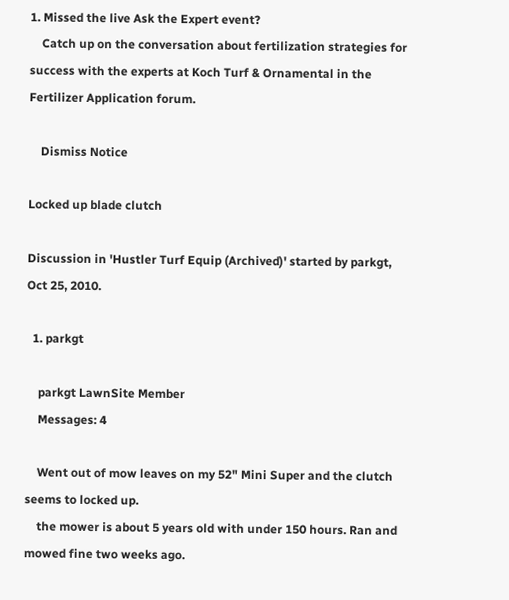1. Missed the live Ask the Expert event?
    Catch up on the conversation about fertilization strategies for success with the experts at Koch Turf & Ornamental in the Fertilizer Application forum.

    Dismiss Notice

Locked up blade clutch

Discussion in 'Hustler Turf Equip (Archived)' started by parkgt, Oct 25, 2010.

  1. parkgt

    parkgt LawnSite Member
    Messages: 4

    Went out of mow leaves on my 52" Mini Super and the clutch seems to locked up.
    the mower is about 5 years old with under 150 hours. Ran and mowed fine two weeks ago.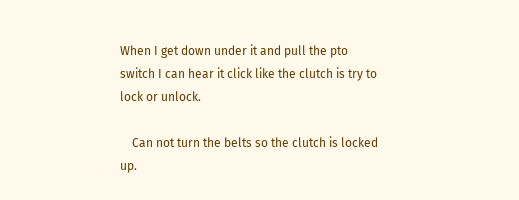When I get down under it and pull the pto switch I can hear it click like the clutch is try to lock or unlock.

    Can not turn the belts so the clutch is locked up.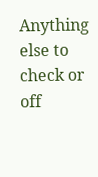Anything else to check or off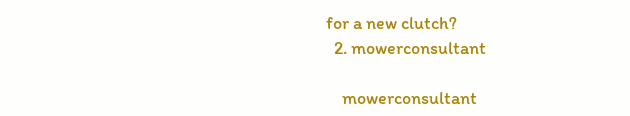for a new clutch?
  2. mowerconsultant

    mowerconsultant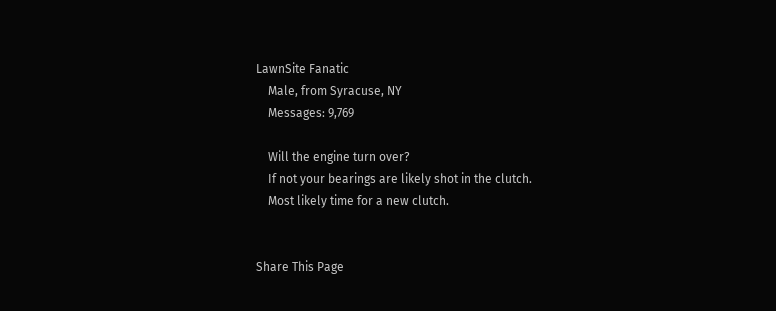LawnSite Fanatic
    Male, from Syracuse, NY
    Messages: 9,769

    Will the engine turn over?
    If not your bearings are likely shot in the clutch.
    Most likely time for a new clutch.


Share This Page